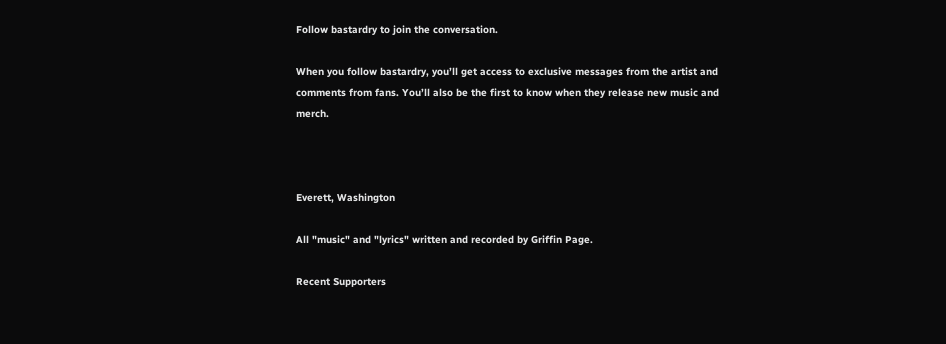Follow bastardry to join the conversation.

When you follow bastardry, you’ll get access to exclusive messages from the artist and comments from fans. You’ll also be the first to know when they release new music and merch.



Everett, Washington

All "music" and "lyrics" written and recorded by Griffin Page.

Recent Supporters